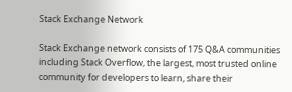Stack Exchange Network

Stack Exchange network consists of 175 Q&A communities including Stack Overflow, the largest, most trusted online community for developers to learn, share their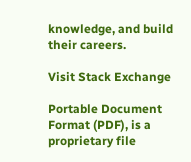knowledge, and build their careers.

Visit Stack Exchange

Portable Document Format (PDF), is a proprietary file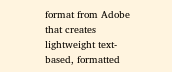format from Adobe that creates lightweight text-based, formatted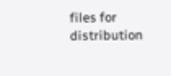files for distribution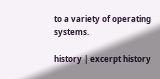to a variety of operating systems.

history | excerpt history